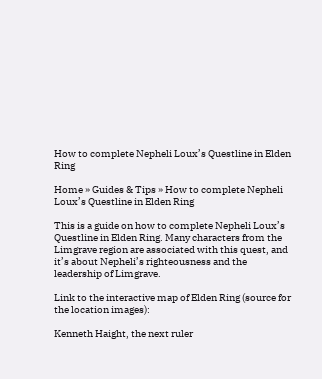How to complete Nepheli Loux’s Questline in Elden Ring

Home » Guides & Tips » How to complete Nepheli Loux’s Questline in Elden Ring

This is a guide on how to complete Nepheli Loux’s Questline in Elden Ring. Many characters from the Limgrave region are associated with this quest, and it’s about Nepheli’s righteousness and the leadership of Limgrave.

Link to the interactive map of Elden Ring (source for the location images):

Kenneth Haight, the next ruler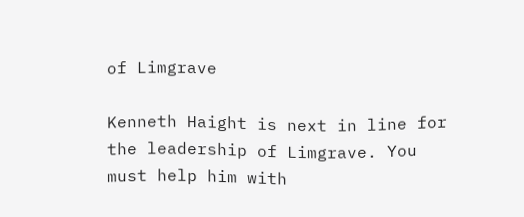of Limgrave

Kenneth Haight is next in line for the leadership of Limgrave. You must help him with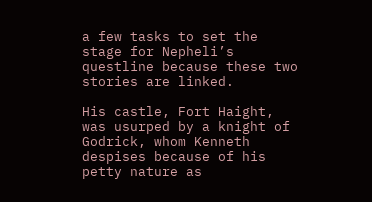a few tasks to set the stage for Nepheli’s questline because these two stories are linked.

His castle, Fort Haight, was usurped by a knight of Godrick, whom Kenneth despises because of his petty nature as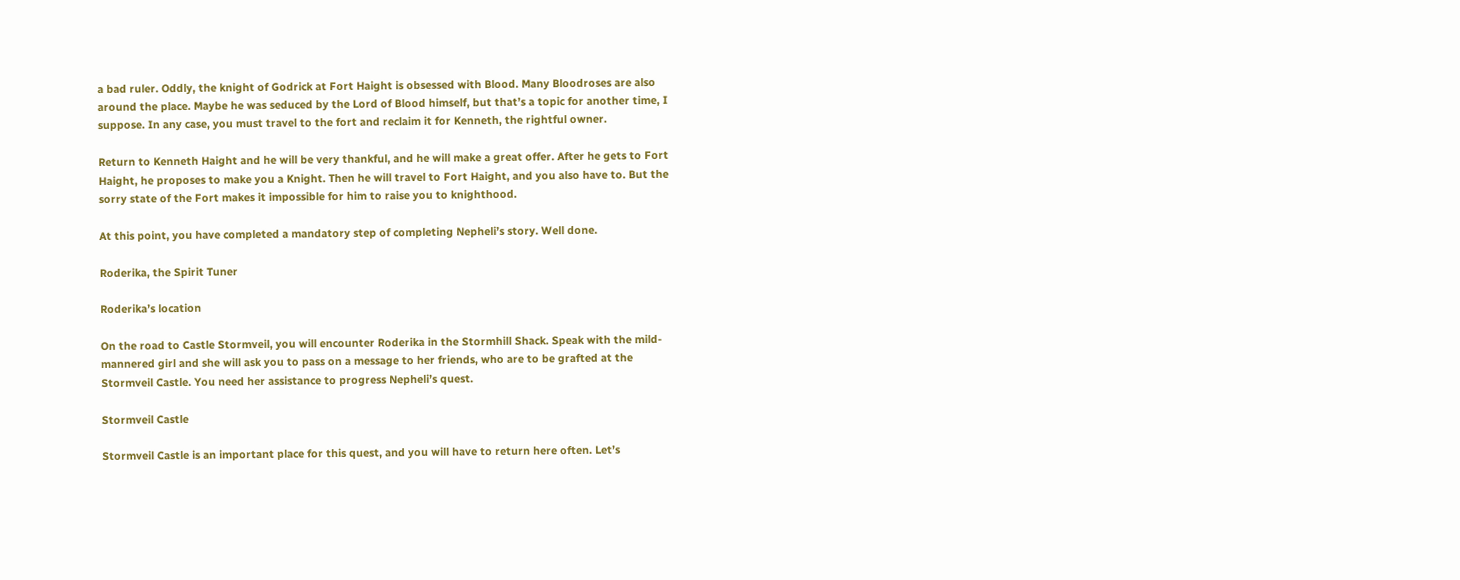a bad ruler. Oddly, the knight of Godrick at Fort Haight is obsessed with Blood. Many Bloodroses are also around the place. Maybe he was seduced by the Lord of Blood himself, but that’s a topic for another time, I suppose. In any case, you must travel to the fort and reclaim it for Kenneth, the rightful owner.

Return to Kenneth Haight and he will be very thankful, and he will make a great offer. After he gets to Fort Haight, he proposes to make you a Knight. Then he will travel to Fort Haight, and you also have to. But the sorry state of the Fort makes it impossible for him to raise you to knighthood.

At this point, you have completed a mandatory step of completing Nepheli’s story. Well done.

Roderika, the Spirit Tuner

Roderika’s location

On the road to Castle Stormveil, you will encounter Roderika in the Stormhill Shack. Speak with the mild-mannered girl and she will ask you to pass on a message to her friends, who are to be grafted at the Stormveil Castle. You need her assistance to progress Nepheli’s quest.

Stormveil Castle

Stormveil Castle is an important place for this quest, and you will have to return here often. Let’s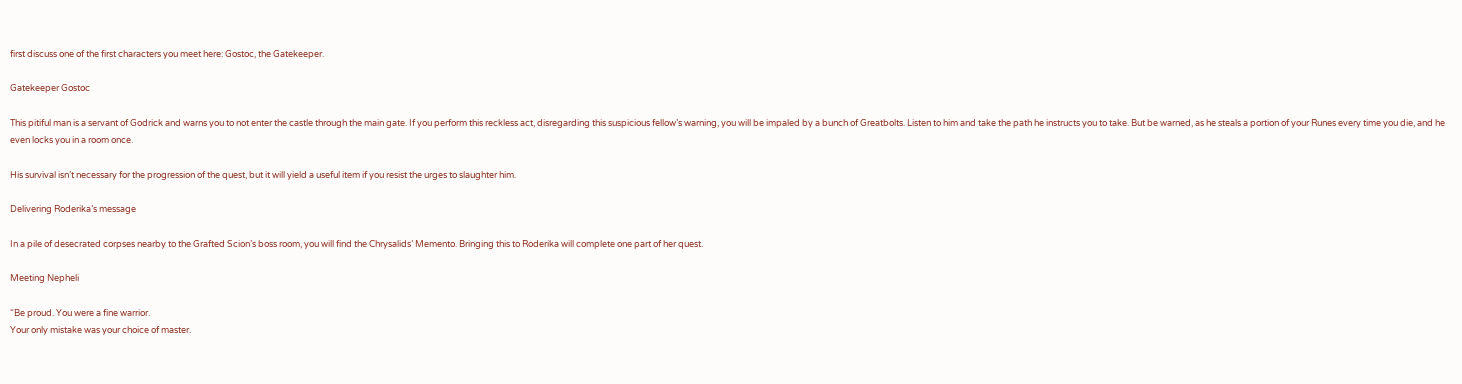first discuss one of the first characters you meet here: Gostoc, the Gatekeeper.

Gatekeeper Gostoc

This pitiful man is a servant of Godrick and warns you to not enter the castle through the main gate. If you perform this reckless act, disregarding this suspicious fellow’s warning, you will be impaled by a bunch of Greatbolts. Listen to him and take the path he instructs you to take. But be warned, as he steals a portion of your Runes every time you die, and he even locks you in a room once.

His survival isn’t necessary for the progression of the quest, but it will yield a useful item if you resist the urges to slaughter him.

Delivering Roderika’s message

In a pile of desecrated corpses nearby to the Grafted Scion’s boss room, you will find the Chrysalids’ Memento. Bringing this to Roderika will complete one part of her quest.

Meeting Nepheli

“Be proud. You were a fine warrior.
Your only mistake was your choice of master.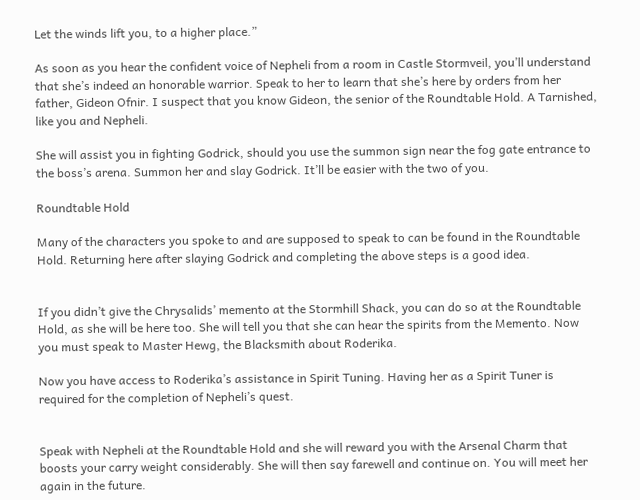Let the winds lift you, to a higher place.”

As soon as you hear the confident voice of Nepheli from a room in Castle Stormveil, you’ll understand that she’s indeed an honorable warrior. Speak to her to learn that she’s here by orders from her father, Gideon Ofnir. I suspect that you know Gideon, the senior of the Roundtable Hold. A Tarnished, like you and Nepheli.

She will assist you in fighting Godrick, should you use the summon sign near the fog gate entrance to the boss’s arena. Summon her and slay Godrick. It’ll be easier with the two of you.

Roundtable Hold

Many of the characters you spoke to and are supposed to speak to can be found in the Roundtable Hold. Returning here after slaying Godrick and completing the above steps is a good idea.


If you didn’t give the Chrysalids’ memento at the Stormhill Shack, you can do so at the Roundtable Hold, as she will be here too. She will tell you that she can hear the spirits from the Memento. Now you must speak to Master Hewg, the Blacksmith about Roderika.

Now you have access to Roderika’s assistance in Spirit Tuning. Having her as a Spirit Tuner is required for the completion of Nepheli’s quest.


Speak with Nepheli at the Roundtable Hold and she will reward you with the Arsenal Charm that boosts your carry weight considerably. She will then say farewell and continue on. You will meet her again in the future.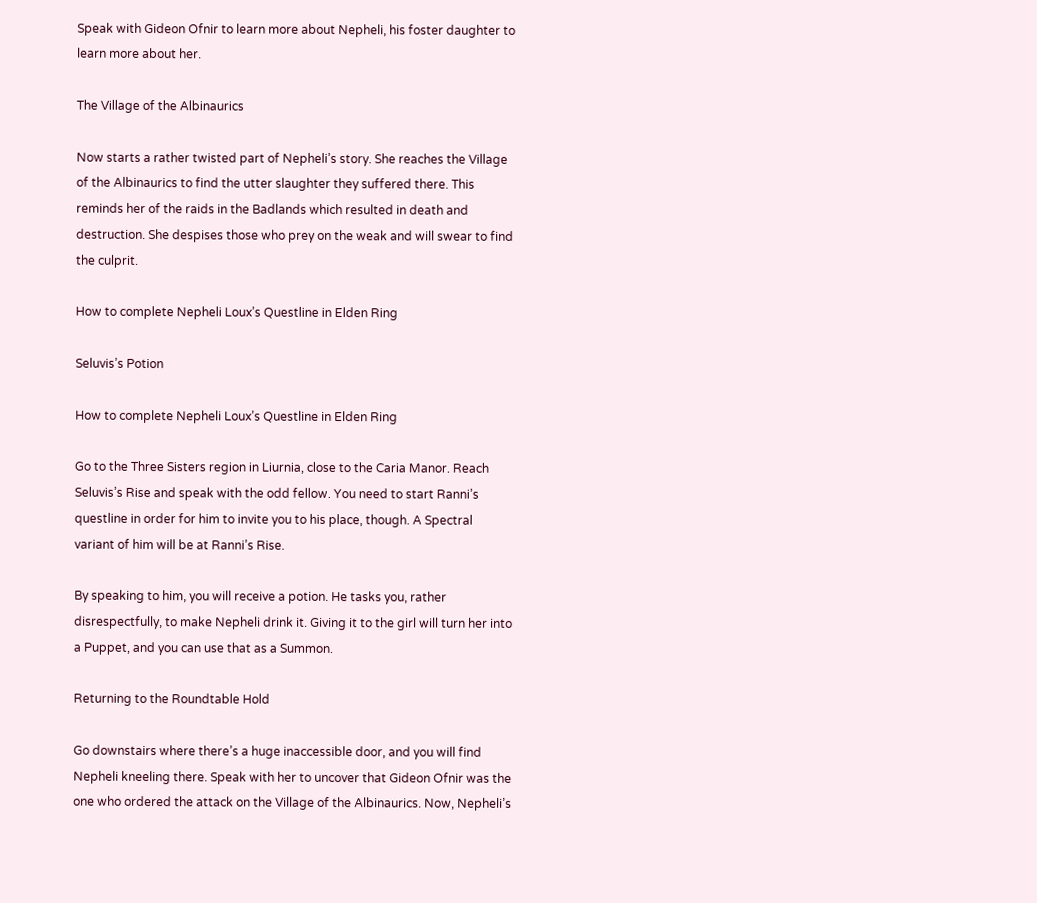Speak with Gideon Ofnir to learn more about Nepheli, his foster daughter to learn more about her.

The Village of the Albinaurics

Now starts a rather twisted part of Nepheli’s story. She reaches the Village of the Albinaurics to find the utter slaughter they suffered there. This reminds her of the raids in the Badlands which resulted in death and destruction. She despises those who prey on the weak and will swear to find the culprit.

How to complete Nepheli Loux’s Questline in Elden Ring

Seluvis’s Potion

How to complete Nepheli Loux’s Questline in Elden Ring

Go to the Three Sisters region in Liurnia, close to the Caria Manor. Reach Seluvis’s Rise and speak with the odd fellow. You need to start Ranni’s questline in order for him to invite you to his place, though. A Spectral variant of him will be at Ranni’s Rise.

By speaking to him, you will receive a potion. He tasks you, rather disrespectfully, to make Nepheli drink it. Giving it to the girl will turn her into a Puppet, and you can use that as a Summon.

Returning to the Roundtable Hold

Go downstairs where there’s a huge inaccessible door, and you will find Nepheli kneeling there. Speak with her to uncover that Gideon Ofnir was the one who ordered the attack on the Village of the Albinaurics. Now, Nepheli’s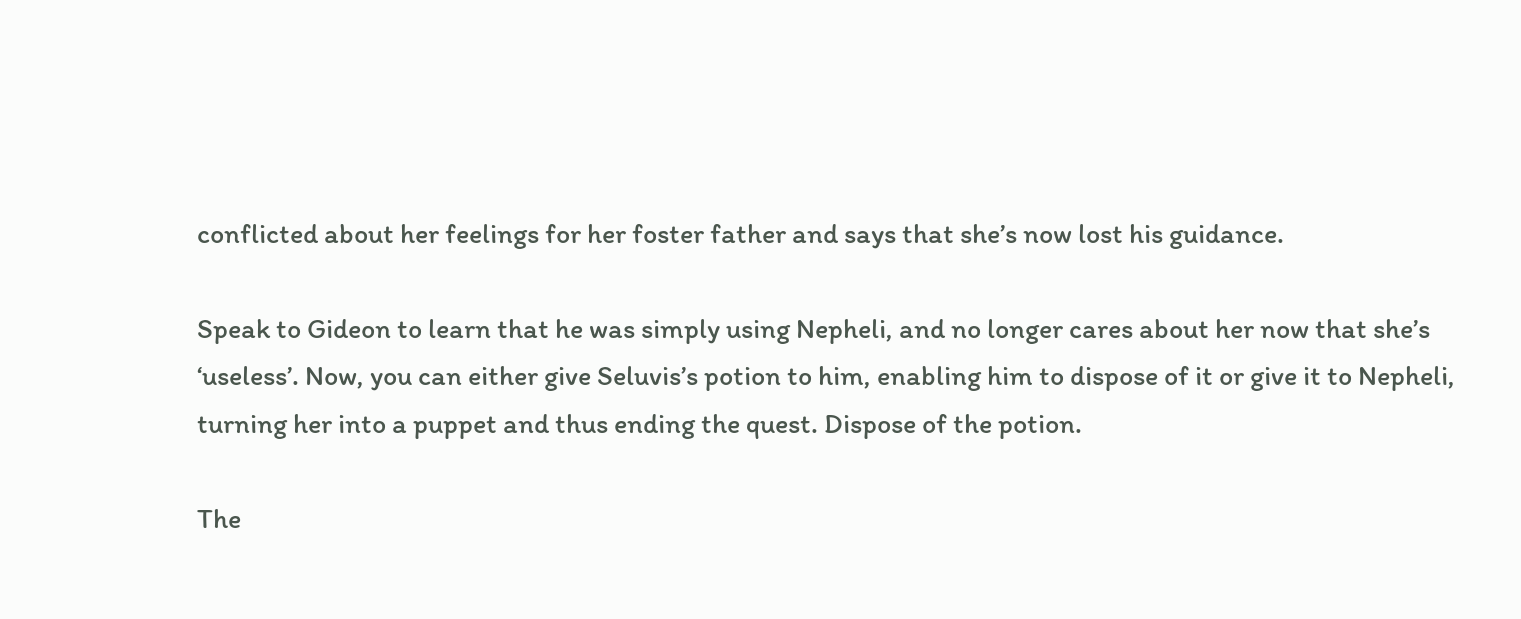conflicted about her feelings for her foster father and says that she’s now lost his guidance.

Speak to Gideon to learn that he was simply using Nepheli, and no longer cares about her now that she’s ‘useless’. Now, you can either give Seluvis’s potion to him, enabling him to dispose of it or give it to Nepheli, turning her into a puppet and thus ending the quest. Dispose of the potion.

The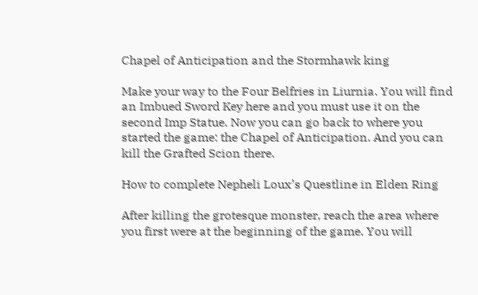Chapel of Anticipation and the Stormhawk king

Make your way to the Four Belfries in Liurnia. You will find an Imbued Sword Key here and you must use it on the second Imp Statue. Now you can go back to where you started the game: the Chapel of Anticipation. And you can kill the Grafted Scion there.

How to complete Nepheli Loux’s Questline in Elden Ring

After killing the grotesque monster, reach the area where you first were at the beginning of the game. You will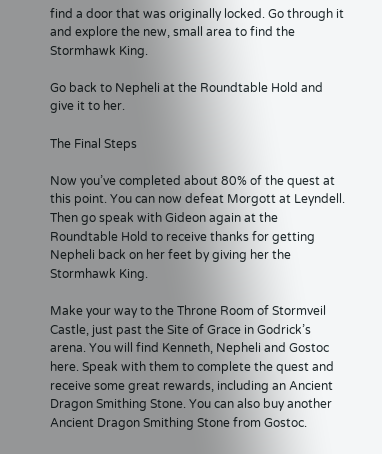find a door that was originally locked. Go through it and explore the new, small area to find the Stormhawk King.

Go back to Nepheli at the Roundtable Hold and give it to her.

The Final Steps

Now you’ve completed about 80% of the quest at this point. You can now defeat Morgott at Leyndell. Then go speak with Gideon again at the Roundtable Hold to receive thanks for getting Nepheli back on her feet by giving her the Stormhawk King.

Make your way to the Throne Room of Stormveil Castle, just past the Site of Grace in Godrick’s arena. You will find Kenneth, Nepheli and Gostoc here. Speak with them to complete the quest and receive some great rewards, including an Ancient Dragon Smithing Stone. You can also buy another Ancient Dragon Smithing Stone from Gostoc.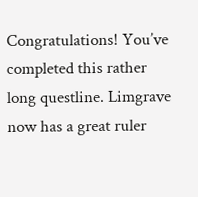Congratulations! You’ve completed this rather long questline. Limgrave now has a great ruler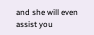and she will even assist you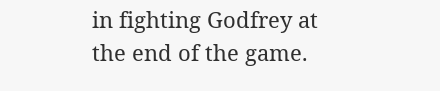in fighting Godfrey at the end of the game.